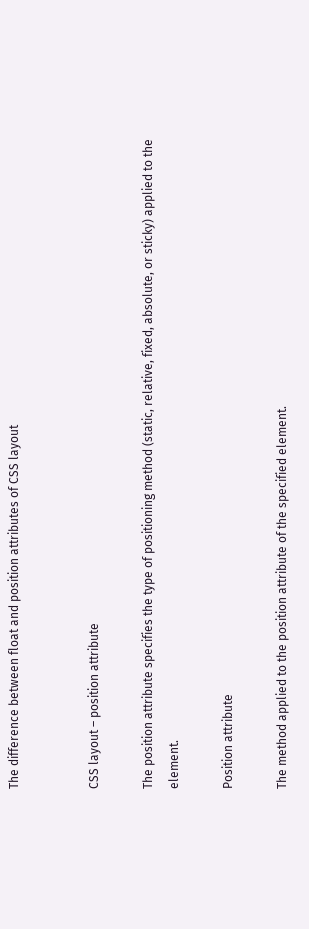The difference between float and position attributes of CSS layout


CSS layout – position attribute

The position attribute specifies the type of positioning method (static, relative, fixed, absolute, or sticky) applied to the element.

Position attribute

The method applied to the position attribute of the specified element.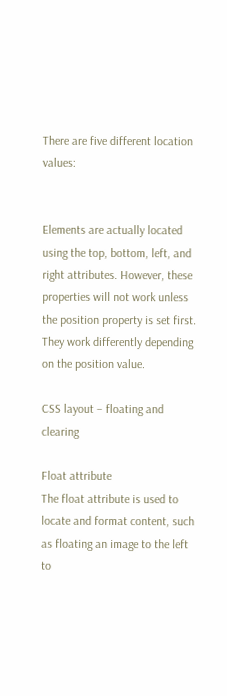There are five different location values:


Elements are actually located using the top, bottom, left, and right attributes. However, these properties will not work unless the position property is set first. They work differently depending on the position value.

CSS layout – floating and clearing

Float attribute
The float attribute is used to locate and format content, such as floating an image to the left to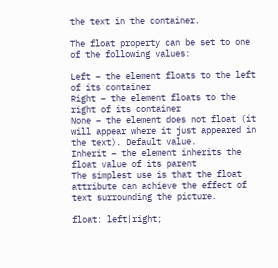the text in the container.

The float property can be set to one of the following values:

Left – the element floats to the left of its container
Right – the element floats to the right of its container
None – the element does not float (it will appear where it just appeared in the text). Default value.
Inherit – the element inherits the float value of its parent
The simplest use is that the float attribute can achieve the effect of text surrounding the picture.

float: left|right;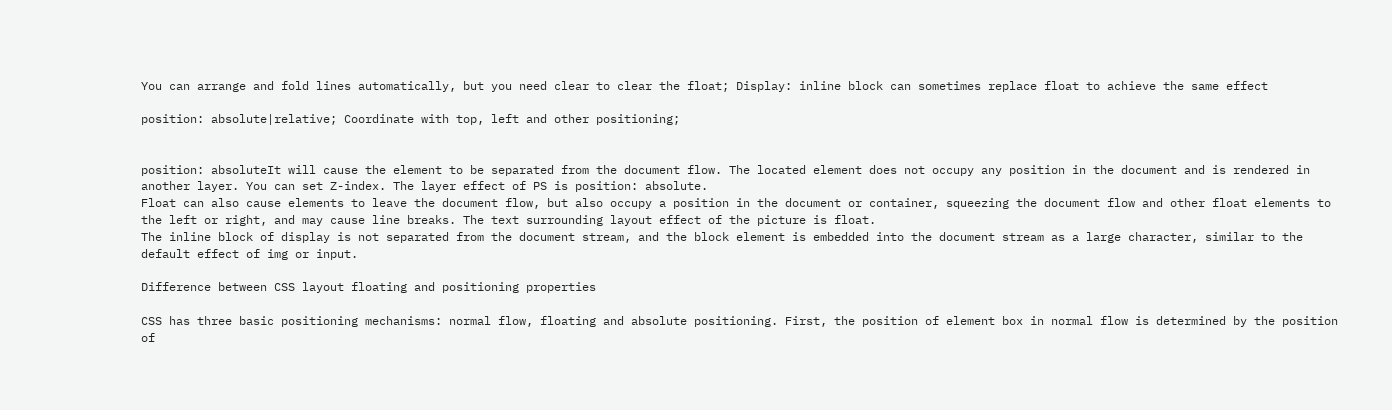You can arrange and fold lines automatically, but you need clear to clear the float; Display: inline block can sometimes replace float to achieve the same effect

position: absolute|relative; Coordinate with top, left and other positioning;


position: absoluteIt will cause the element to be separated from the document flow. The located element does not occupy any position in the document and is rendered in another layer. You can set Z-index. The layer effect of PS is position: absolute.
Float can also cause elements to leave the document flow, but also occupy a position in the document or container, squeezing the document flow and other float elements to the left or right, and may cause line breaks. The text surrounding layout effect of the picture is float.
The inline block of display is not separated from the document stream, and the block element is embedded into the document stream as a large character, similar to the default effect of img or input.

Difference between CSS layout floating and positioning properties

CSS has three basic positioning mechanisms: normal flow, floating and absolute positioning. First, the position of element box in normal flow is determined by the position of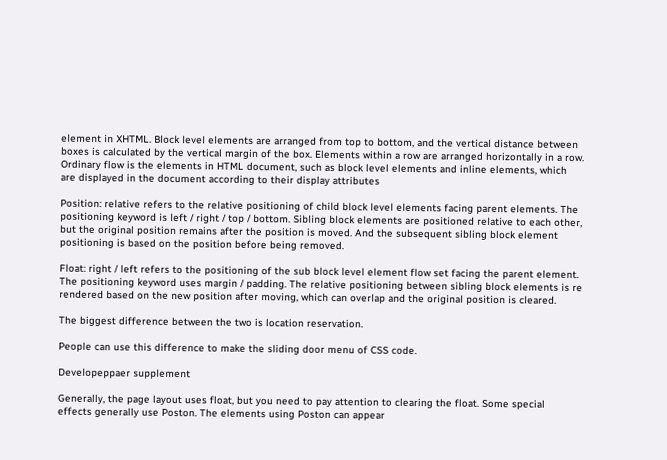element in XHTML. Block level elements are arranged from top to bottom, and the vertical distance between boxes is calculated by the vertical margin of the box. Elements within a row are arranged horizontally in a row. Ordinary flow is the elements in HTML document, such as block level elements and inline elements, which are displayed in the document according to their display attributes

Position: relative refers to the relative positioning of child block level elements facing parent elements. The positioning keyword is left / right / top / bottom. Sibling block elements are positioned relative to each other, but the original position remains after the position is moved. And the subsequent sibling block element positioning is based on the position before being removed.

Float: right / left refers to the positioning of the sub block level element flow set facing the parent element. The positioning keyword uses margin / padding. The relative positioning between sibling block elements is re rendered based on the new position after moving, which can overlap and the original position is cleared.

The biggest difference between the two is location reservation.

People can use this difference to make the sliding door menu of CSS code.

Developeppaer supplement

Generally, the page layout uses float, but you need to pay attention to clearing the float. Some special effects generally use Poston. The elements using Poston can appear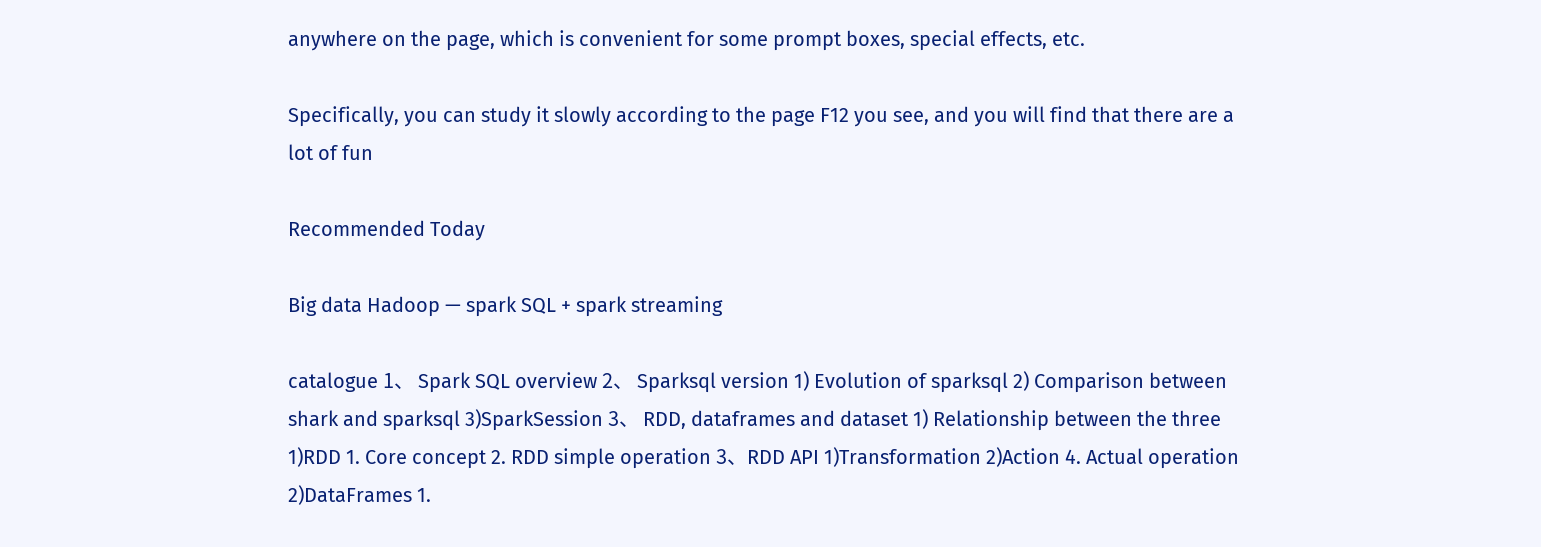anywhere on the page, which is convenient for some prompt boxes, special effects, etc.

Specifically, you can study it slowly according to the page F12 you see, and you will find that there are a lot of fun

Recommended Today

Big data Hadoop — spark SQL + spark streaming

catalogue 1、 Spark SQL overview 2、 Sparksql version 1) Evolution of sparksql 2) Comparison between shark and sparksql 3)SparkSession 3、 RDD, dataframes and dataset 1) Relationship between the three 1)RDD 1. Core concept 2. RDD simple operation 3、RDD API 1)Transformation 2)Action 4. Actual operation 2)DataFrames 1.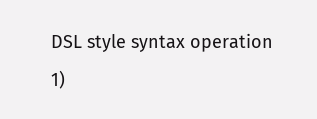DSL style syntax operation 1)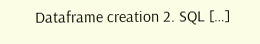Dataframe creation 2. SQL […]